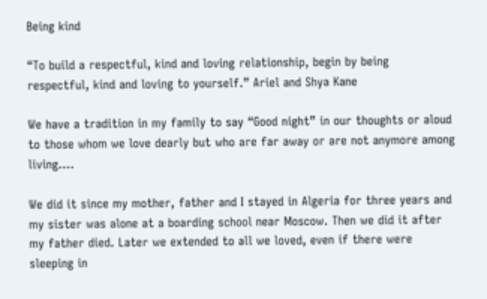Being kind

“To build a respectful, kind and loving relationship, begin by being respectful, kind and loving to yourself.” Ariel and Shya Kane

We have a tradition in my family to say “Good night” in our thoughts or aloud to those whom we love dearly but who are far away or are not anymore among living….

We did it since my mother, father and I stayed in Algeria for three years and my sister was alone at a boarding school near Moscow. Then we did it after my father died. Later we extended to all we loved, even if there were sleeping in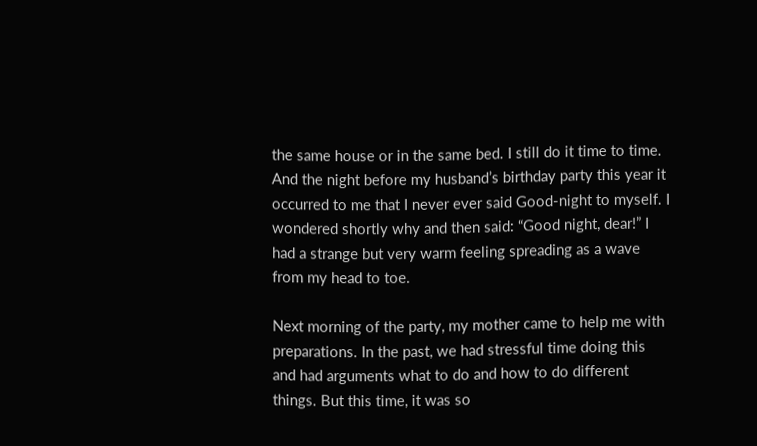the same house or in the same bed. I still do it time to time. And the night before my husband’s birthday party this year it occurred to me that I never ever said Good-night to myself. I wondered shortly why and then said: “Good night, dear!” I had a strange but very warm feeling spreading as a wave from my head to toe.

Next morning of the party, my mother came to help me with preparations. In the past, we had stressful time doing this and had arguments what to do and how to do different things. But this time, it was so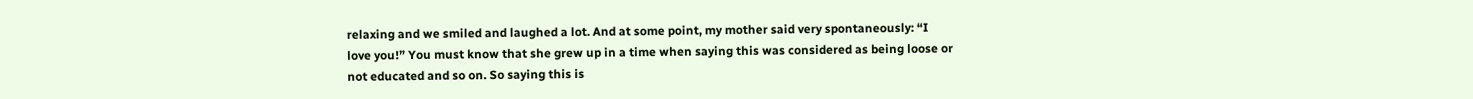relaxing and we smiled and laughed a lot. And at some point, my mother said very spontaneously: “I love you!” You must know that she grew up in a time when saying this was considered as being loose or not educated and so on. So saying this is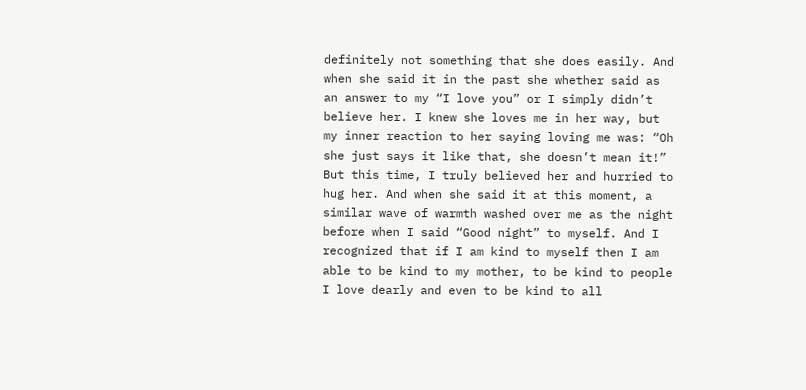definitely not something that she does easily. And when she said it in the past she whether said as an answer to my “I love you” or I simply didn’t believe her. I knew she loves me in her way, but my inner reaction to her saying loving me was: “Oh she just says it like that, she doesn’t mean it!” But this time, I truly believed her and hurried to hug her. And when she said it at this moment, a similar wave of warmth washed over me as the night before when I said “Good night” to myself. And I recognized that if I am kind to myself then I am able to be kind to my mother, to be kind to people I love dearly and even to be kind to all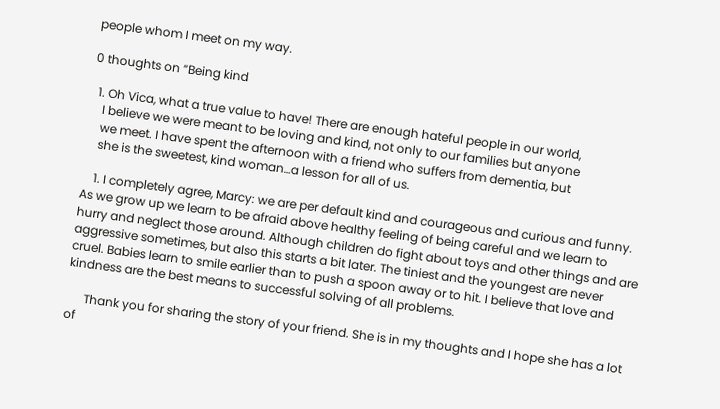people whom I meet on my way.

0 thoughts on “Being kind

  1. Oh Vica, what a true value to have! There are enough hateful people in our world,
    I believe we were meant to be loving and kind, not only to our families but anyone
    we meet. I have spent the afternoon with a friend who suffers from dementia, but
    she is the sweetest, kind woman…a lesson for all of us.

    1. I completely agree, Marcy: we are per default kind and courageous and curious and funny. As we grow up we learn to be afraid above healthy feeling of being careful and we learn to hurry and neglect those around. Although children do fight about toys and other things and are aggressive sometimes, but also this starts a bit later. The tiniest and the youngest are never cruel. Babies learn to smile earlier than to push a spoon away or to hit. I believe that love and kindness are the best means to successful solving of all problems.

      Thank you for sharing the story of your friend. She is in my thoughts and I hope she has a lot of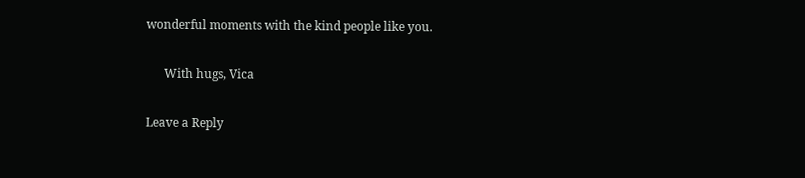wonderful moments with the kind people like you.

      With hugs, Vica

Leave a Reply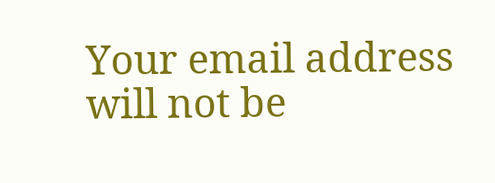Your email address will not be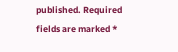published. Required fields are marked *